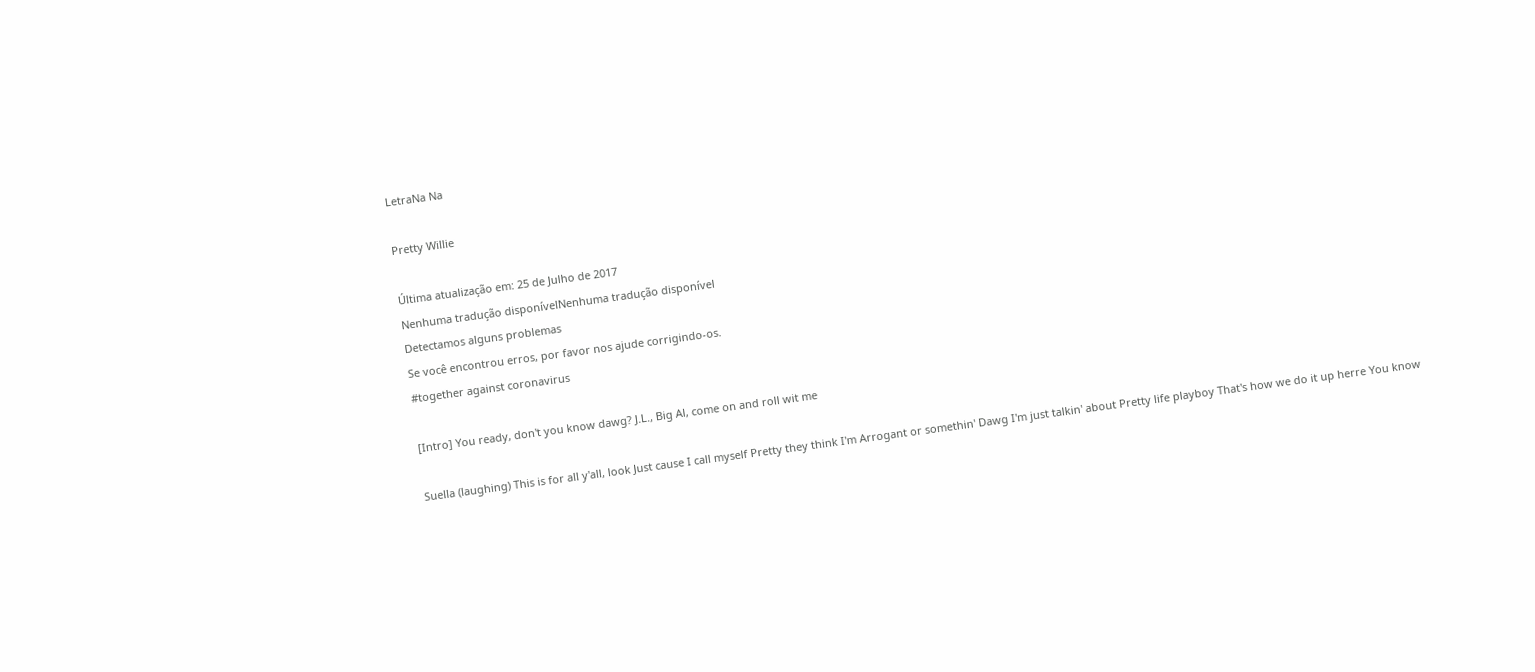LetraNa Na

Pretty Willie

Última atualização em: 25 de Julho de 2017
Nenhuma tradução disponívelNenhuma tradução disponível
Detectamos alguns problemas
Se você encontrou erros, por favor nos ajude corrigindo-os.
#together against coronavirus

[Intro] You ready, don't you know dawg? J.L., Big Al, come on and roll wit me

Suella (laughing) This is for all y'all, look Just cause I call myself Pretty they think I'm Arrogant or somethin' Dawg I'm just talkin' about Pretty life playboy That's how we do it up herre You know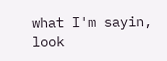what I'm sayin, look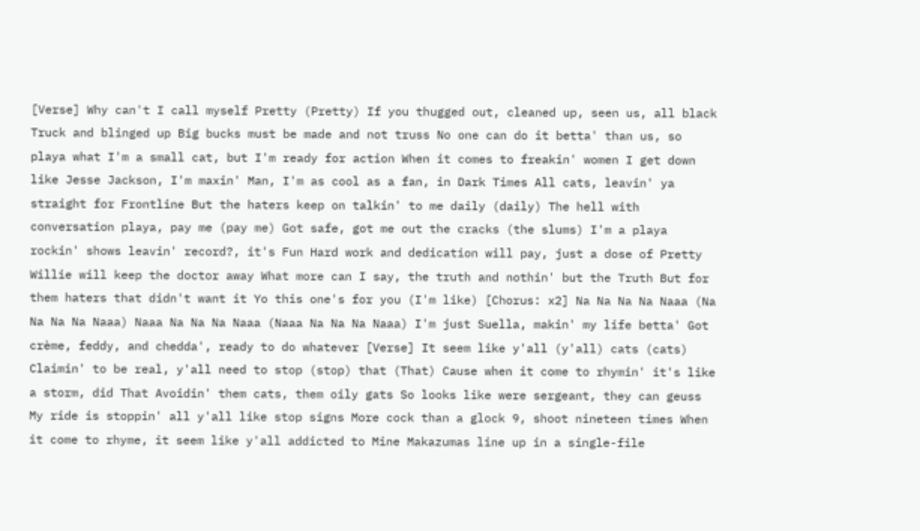[Verse] Why can't I call myself Pretty (Pretty) If you thugged out, cleaned up, seen us, all black Truck and blinged up Big bucks must be made and not truss No one can do it betta' than us, so playa what I'm a small cat, but I'm ready for action When it comes to freakin' women I get down like Jesse Jackson, I'm maxin' Man, I'm as cool as a fan, in Dark Times All cats, leavin' ya straight for Frontline But the haters keep on talkin' to me daily (daily) The hell with conversation playa, pay me (pay me) Got safe, got me out the cracks (the slums) I'm a playa rockin' shows leavin' record?, it's Fun Hard work and dedication will pay, just a dose of Pretty Willie will keep the doctor away What more can I say, the truth and nothin' but the Truth But for them haters that didn't want it Yo this one's for you (I'm like) [Chorus: x2] Na Na Na Na Naaa (Na Na Na Na Naaa) Naaa Na Na Na Naaa (Naaa Na Na Na Naaa) I'm just Suella, makin' my life betta' Got crème, feddy, and chedda', ready to do whatever [Verse] It seem like y'all (y'all) cats (cats) Claimin' to be real, y'all need to stop (stop) that (That) Cause when it come to rhymin' it's like a storm, did That Avoidin' them cats, them oily gats So looks like were sergeant, they can geuss My ride is stoppin' all y'all like stop signs More cock than a glock 9, shoot nineteen times When it come to rhyme, it seem like y'all addicted to Mine Makazumas line up in a single-file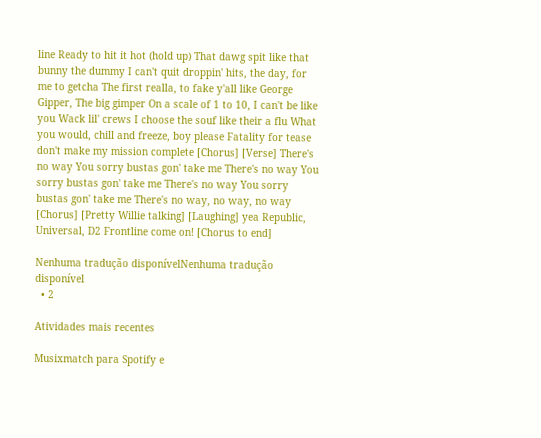line Ready to hit it hot (hold up) That dawg spit like that bunny the dummy I can't quit droppin' hits, the day, for me to getcha The first realla, to fake y'all like George Gipper, The big gimper On a scale of 1 to 10, I can't be like you Wack lil' crews I choose the souf like their a flu What you would, chill and freeze, boy please Fatality for tease don't make my mission complete [Chorus] [Verse] There's no way You sorry bustas gon' take me There's no way You sorry bustas gon' take me There's no way You sorry bustas gon' take me There's no way, no way, no way [Chorus] [Pretty Willie talking] [Laughing] yea Republic, Universal, D2 Frontline come on! [Chorus to end]

Nenhuma tradução disponívelNenhuma tradução disponível
  • 2

Atividades mais recentes

Musixmatch para Spotify e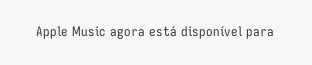Apple Music agora está disponível para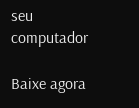seu computador

Baixe agora